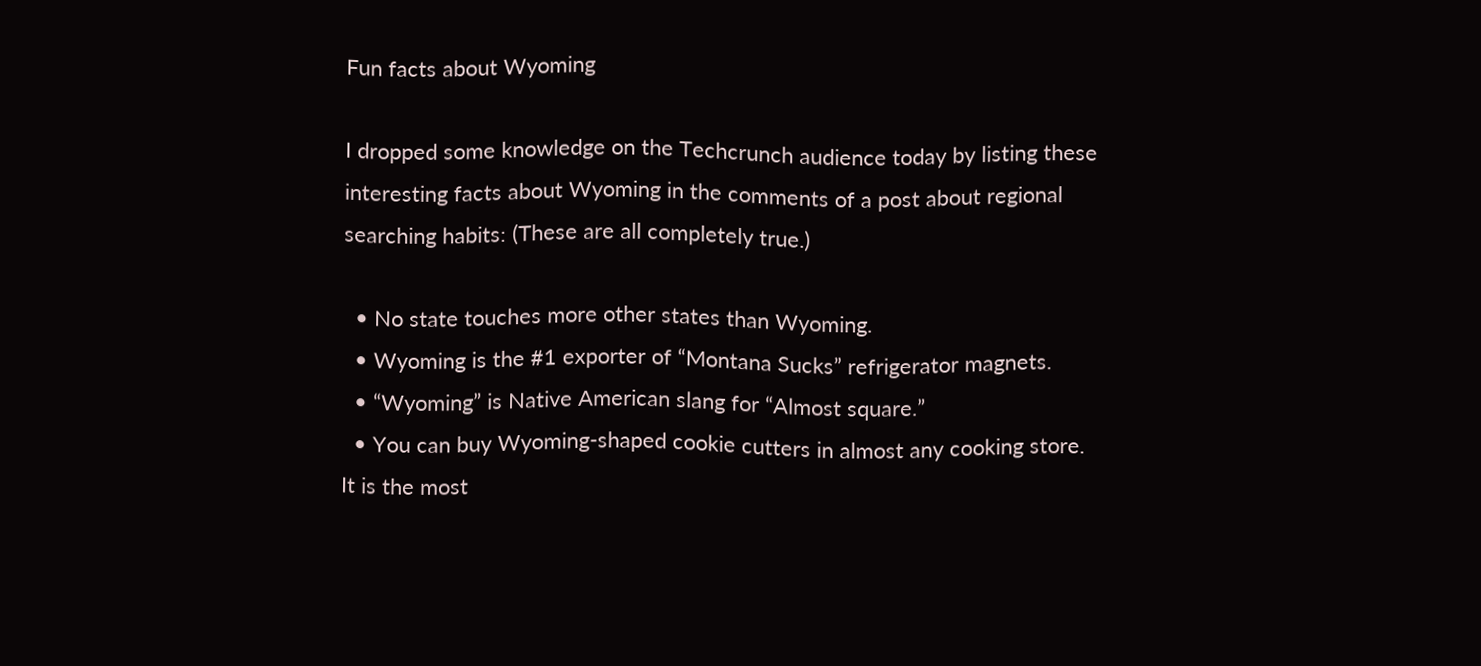Fun facts about Wyoming

I dropped some knowledge on the Techcrunch audience today by listing these interesting facts about Wyoming in the comments of a post about regional searching habits: (These are all completely true.)

  • No state touches more other states than Wyoming.
  • Wyoming is the #1 exporter of “Montana Sucks” refrigerator magnets.
  • “Wyoming” is Native American slang for “Almost square.”
  • You can buy Wyoming-shaped cookie cutters in almost any cooking store. It is the most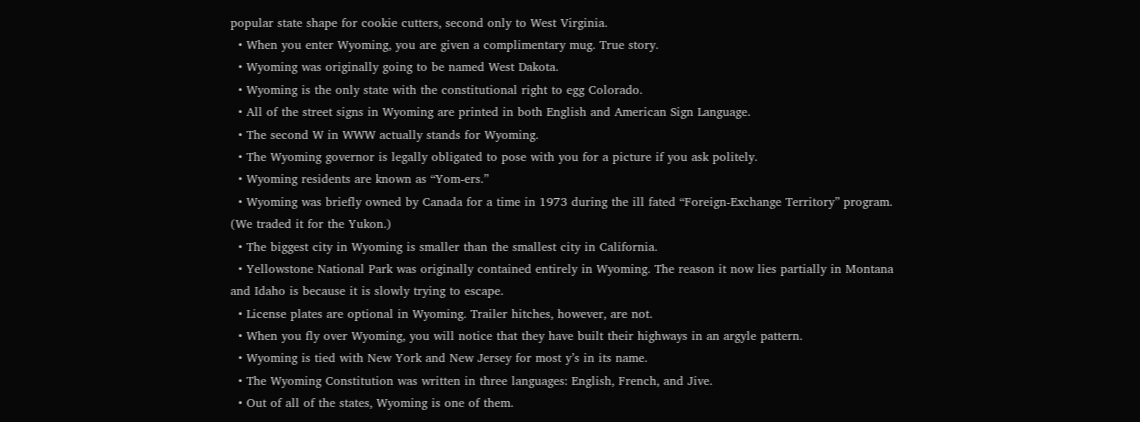popular state shape for cookie cutters, second only to West Virginia.
  • When you enter Wyoming, you are given a complimentary mug. True story.
  • Wyoming was originally going to be named West Dakota.
  • Wyoming is the only state with the constitutional right to egg Colorado.
  • All of the street signs in Wyoming are printed in both English and American Sign Language.
  • The second W in WWW actually stands for Wyoming.
  • The Wyoming governor is legally obligated to pose with you for a picture if you ask politely.
  • Wyoming residents are known as “Yom-ers.”
  • Wyoming was briefly owned by Canada for a time in 1973 during the ill fated “Foreign-Exchange Territory” program. (We traded it for the Yukon.)
  • The biggest city in Wyoming is smaller than the smallest city in California.
  • Yellowstone National Park was originally contained entirely in Wyoming. The reason it now lies partially in Montana and Idaho is because it is slowly trying to escape.
  • License plates are optional in Wyoming. Trailer hitches, however, are not.
  • When you fly over Wyoming, you will notice that they have built their highways in an argyle pattern.
  • Wyoming is tied with New York and New Jersey for most y’s in its name.
  • The Wyoming Constitution was written in three languages: English, French, and Jive.
  • Out of all of the states, Wyoming is one of them.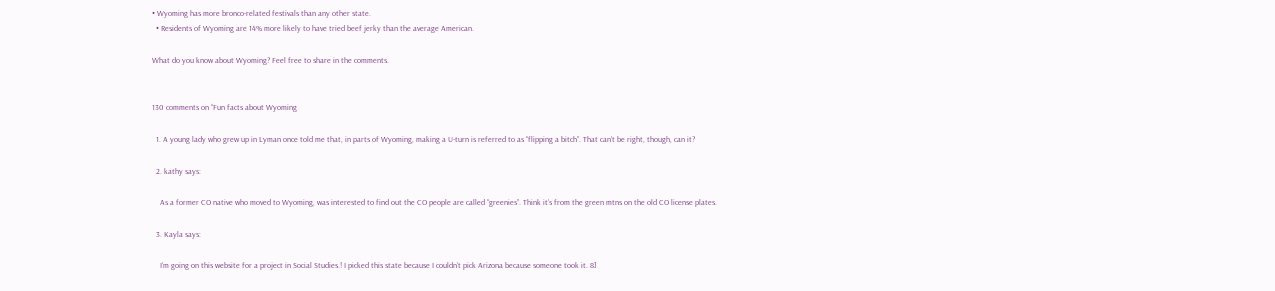• Wyoming has more bronco-related festivals than any other state.
  • Residents of Wyoming are 14% more likely to have tried beef jerky than the average American.

What do you know about Wyoming? Feel free to share in the comments.


130 comments on “Fun facts about Wyoming

  1. A young lady who grew up in Lyman once told me that, in parts of Wyoming, making a U-turn is referred to as “flipping a bitch”. That can’t be right, though, can it?

  2. kathy says:

    As a former CO native who moved to Wyoming, was interested to find out the CO people are called “greenies”. Think it’s from the green mtns on the old CO license plates.

  3. Kayla says:

    I’m going on this website for a project in Social Studies.! I picked this state because I couldn’t pick Arizona because someone took it. 8]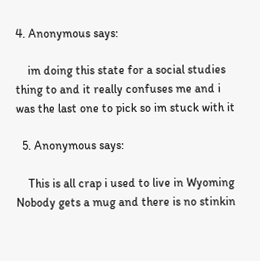4. Anonymous says:

    im doing this state for a social studies thing to and it really confuses me and i was the last one to pick so im stuck with it

  5. Anonymous says:

    This is all crap i used to live in Wyoming Nobody gets a mug and there is no stinkin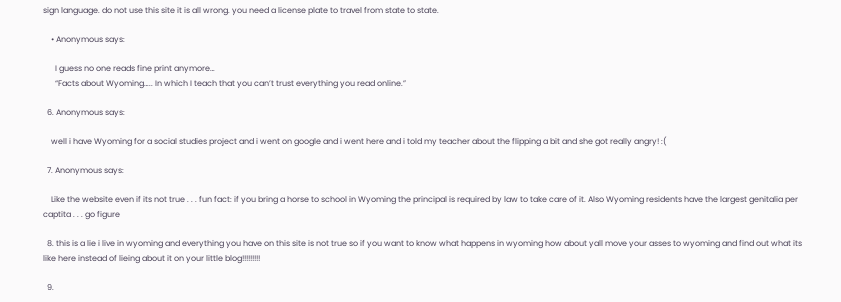sign language. do not use this site it is all wrong. you need a license plate to travel from state to state.

    • Anonymous says:

      I guess no one reads fine print anymore…
      “Facts about Wyoming….. In which I teach that you can’t trust everything you read online.”

  6. Anonymous says:

    well i have Wyoming for a social studies project and i went on google and i went here and i told my teacher about the flipping a bit and she got really angry! :(

  7. Anonymous says:

    Like the website even if its not true . . . fun fact: if you bring a horse to school in Wyoming the principal is required by law to take care of it. Also Wyoming residents have the largest genitalia per captita . . . go figure

  8. this is a lie i live in wyoming and everything you have on this site is not true so if you want to know what happens in wyoming how about yall move your asses to wyoming and find out what its like here instead of lieing about it on your little blog!!!!!!!!!

  9.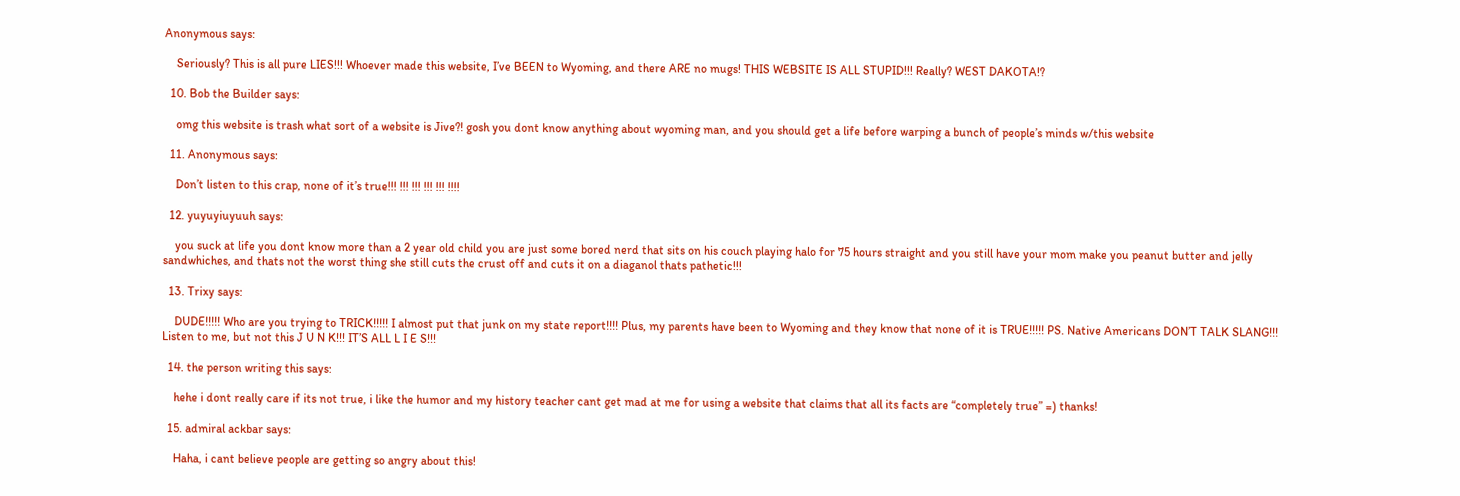Anonymous says:

    Seriously? This is all pure LIES!!! Whoever made this website, I’ve BEEN to Wyoming, and there ARE no mugs! THIS WEBSITE IS ALL STUPID!!! Really? WEST DAKOTA!?

  10. Bob the Builder says:

    omg this website is trash what sort of a website is Jive?! gosh you dont know anything about wyoming man, and you should get a life before warping a bunch of people’s minds w/this website

  11. Anonymous says:

    Don’t listen to this crap, none of it’s true!!! !!! !!! !!! !!! !!!!

  12. yuyuyiuyuuh says:

    you suck at life you dont know more than a 2 year old child you are just some bored nerd that sits on his couch playing halo for 75 hours straight and you still have your mom make you peanut butter and jelly sandwhiches, and thats not the worst thing she still cuts the crust off and cuts it on a diaganol thats pathetic!!!

  13. Trixy says:

    DUDE!!!!! Who are you trying to TRICK!!!!! I almost put that junk on my state report!!!! Plus, my parents have been to Wyoming and they know that none of it is TRUE!!!!! PS. Native Americans DON’T TALK SLANG!!! Listen to me, but not this J U N K!!! IT’S ALL L I E S!!!

  14. the person writing this says:

    hehe i dont really care if its not true, i like the humor and my history teacher cant get mad at me for using a website that claims that all its facts are “completely true” =) thanks!

  15. admiral ackbar says:

    Haha, i cant believe people are getting so angry about this!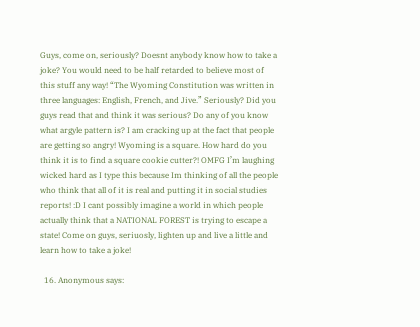Guys, come on, seriously? Doesnt anybody know how to take a joke? You would need to be half retarded to believe most of this stuff any way! “The Wyoming Constitution was written in three languages: English, French, and Jive.” Seriously? Did you guys read that and think it was serious? Do any of you know what argyle pattern is? I am cracking up at the fact that people are getting so angry! Wyoming is a square. How hard do you think it is to find a square cookie cutter?! OMFG I’m laughing wicked hard as I type this because Im thinking of all the people who think that all of it is real and putting it in social studies reports! :D I cant possibly imagine a world in which people actually think that a NATIONAL FOREST is trying to escape a state! Come on guys, seriuosly, lighten up and live a little and learn how to take a joke!

  16. Anonymous says: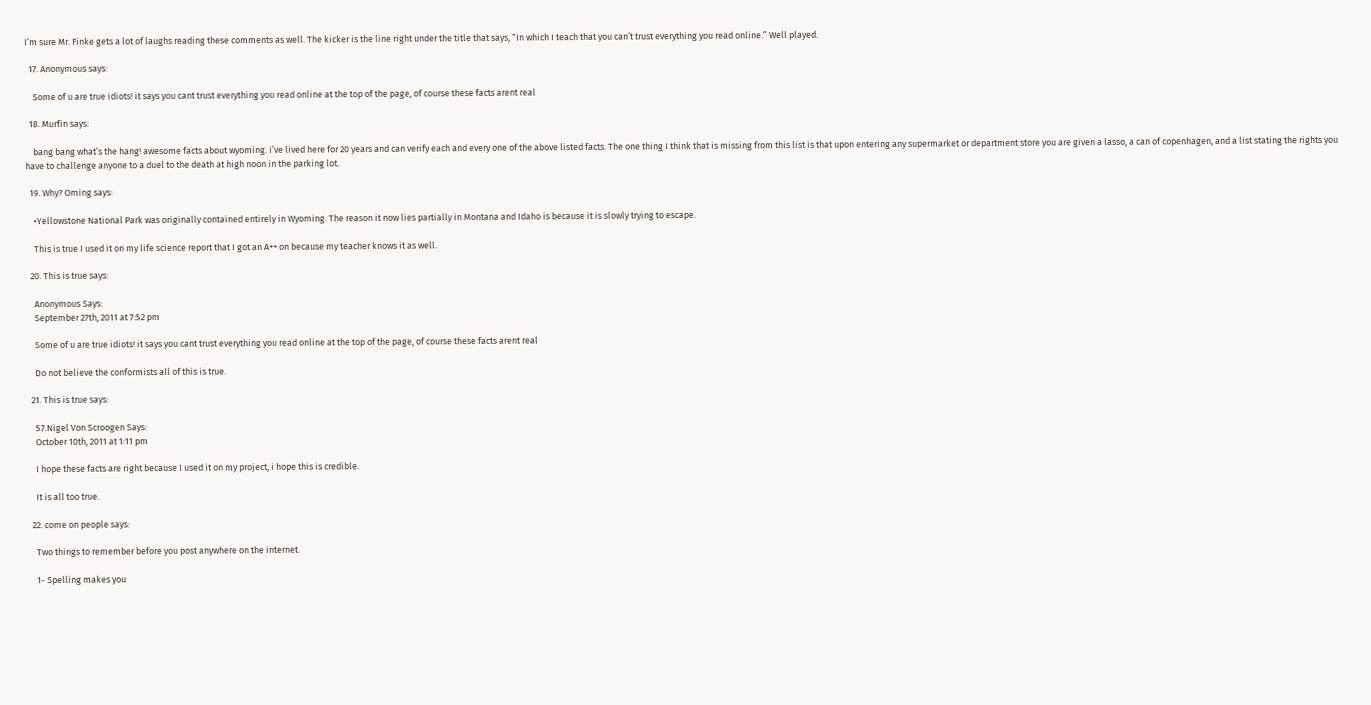I’m sure Mr. Finke gets a lot of laughs reading these comments as well. The kicker is the line right under the title that says, “In which I teach that you can’t trust everything you read online.” Well played.

  17. Anonymous says:

    Some of u are true idiots! it says you cant trust everything you read online at the top of the page, of course these facts arent real

  18. Murfin says:

    bang bang what’s the hang! awesome facts about wyoming. i’ve lived here for 20 years and can verify each and every one of the above listed facts. The one thing I think that is missing from this list is that upon entering any supermarket or department store you are given a lasso, a can of copenhagen, and a list stating the rights you have to challenge anyone to a duel to the death at high noon in the parking lot.

  19. Why? Oming says:

    •Yellowstone National Park was originally contained entirely in Wyoming. The reason it now lies partially in Montana and Idaho is because it is slowly trying to escape.

    This is true I used it on my life science report that I got an A++ on because my teacher knows it as well.

  20. This is true says:

    Anonymous Says:
    September 27th, 2011 at 7:52 pm

    Some of u are true idiots! it says you cant trust everything you read online at the top of the page, of course these facts arent real

    Do not believe the conformists all of this is true.

  21. This is true says:

    57.Nigel Von Scroogen Says:
    October 10th, 2011 at 1:11 pm

    I hope these facts are right because I used it on my project, i hope this is credible.

    It is all too true.

  22. come on people says:

    Two things to remember before you post anywhere on the internet.

    1- Spelling makes you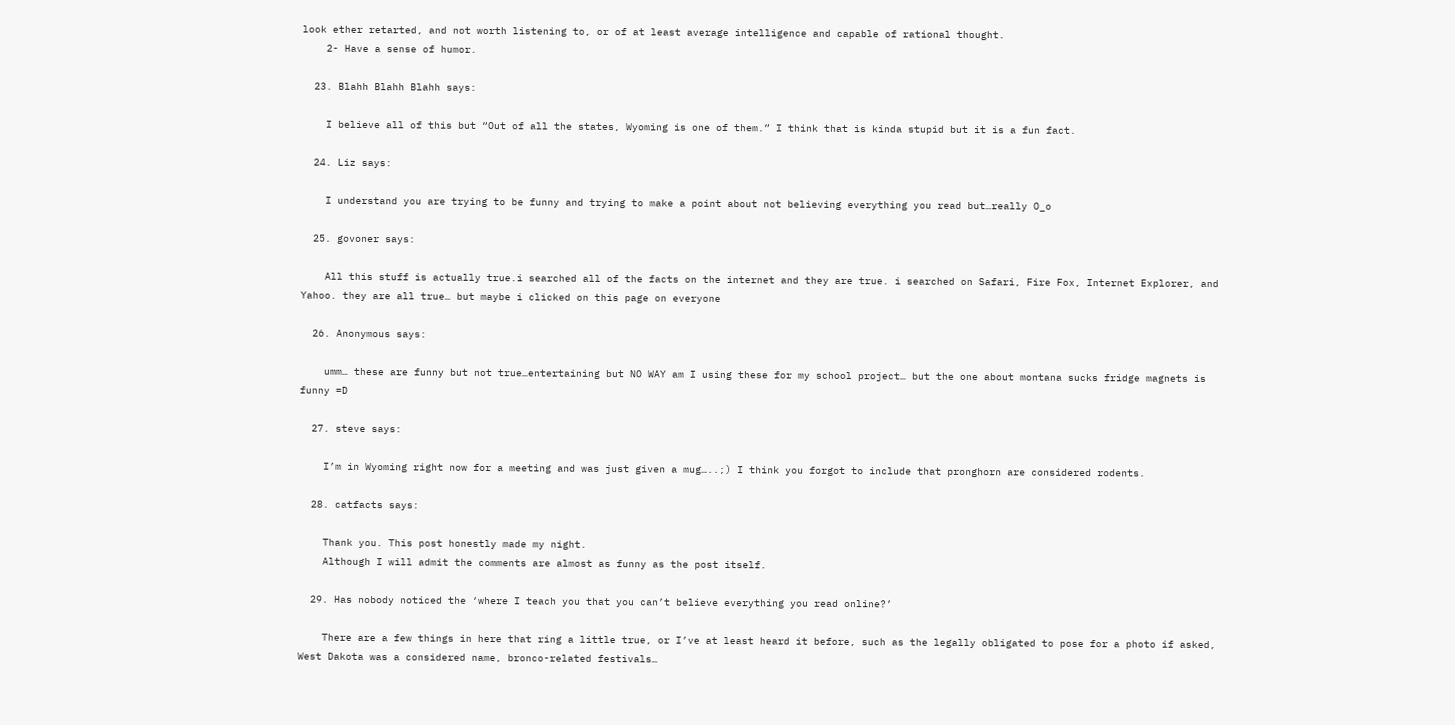look ether retarted, and not worth listening to, or of at least average intelligence and capable of rational thought.
    2- Have a sense of humor.

  23. Blahh Blahh Blahh says:

    I believe all of this but “Out of all the states, Wyoming is one of them.” I think that is kinda stupid but it is a fun fact.

  24. Liz says:

    I understand you are trying to be funny and trying to make a point about not believing everything you read but…really O_o

  25. govoner says:

    All this stuff is actually true.i searched all of the facts on the internet and they are true. i searched on Safari, Fire Fox, Internet Explorer, and Yahoo. they are all true… but maybe i clicked on this page on everyone

  26. Anonymous says:

    umm… these are funny but not true…entertaining but NO WAY am I using these for my school project… but the one about montana sucks fridge magnets is funny =D

  27. steve says:

    I’m in Wyoming right now for a meeting and was just given a mug…..;) I think you forgot to include that pronghorn are considered rodents.

  28. catfacts says:

    Thank you. This post honestly made my night.
    Although I will admit the comments are almost as funny as the post itself.

  29. Has nobody noticed the ‘where I teach you that you can’t believe everything you read online?’

    There are a few things in here that ring a little true, or I’ve at least heard it before, such as the legally obligated to pose for a photo if asked, West Dakota was a considered name, bronco-related festivals…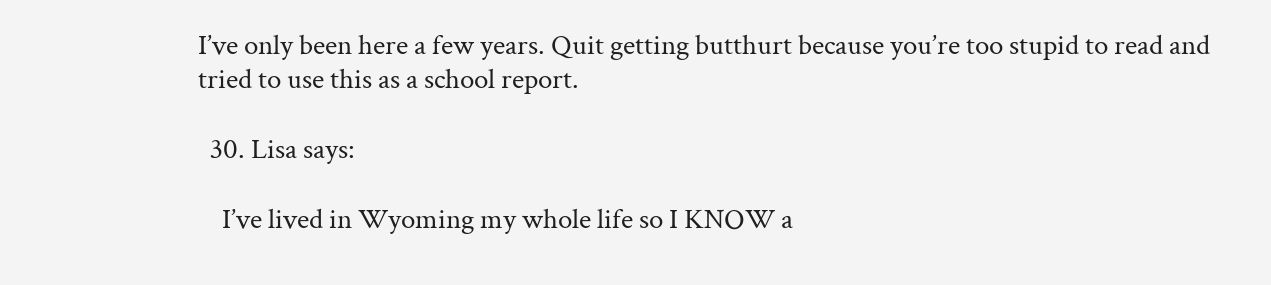I’ve only been here a few years. Quit getting butthurt because you’re too stupid to read and tried to use this as a school report.

  30. Lisa says:

    I’ve lived in Wyoming my whole life so I KNOW a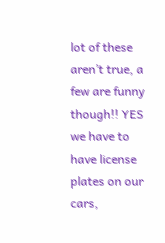lot of these aren’t true, a few are funny though!! YES we have to have license plates on our cars,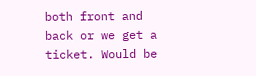both front and back or we get a ticket. Would be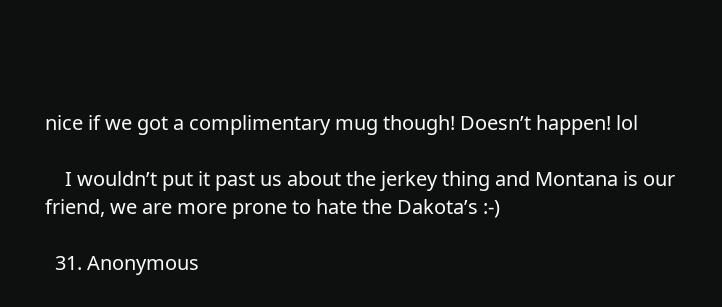nice if we got a complimentary mug though! Doesn’t happen! lol

    I wouldn’t put it past us about the jerkey thing and Montana is our friend, we are more prone to hate the Dakota’s :-)

  31. Anonymous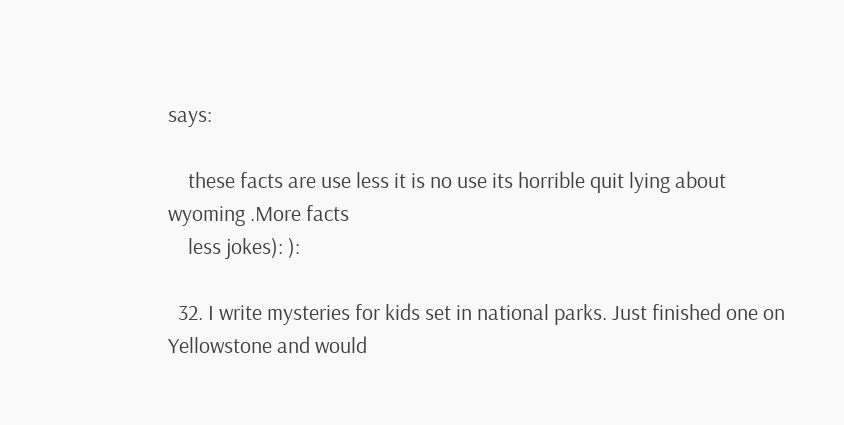says:

    these facts are use less it is no use its horrible quit lying about wyoming .More facts
    less jokes): ):

  32. I write mysteries for kids set in national parks. Just finished one on Yellowstone and would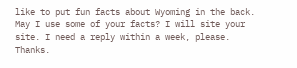like to put fun facts about Wyoming in the back. May I use some of your facts? I will site your site. I need a reply within a week, please. Thanks.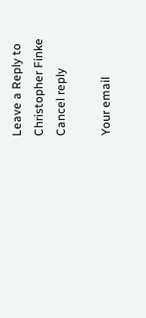Leave a Reply to Christopher Finke Cancel reply

Your email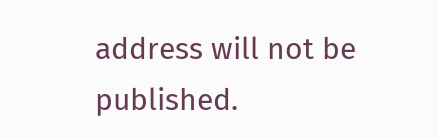address will not be published.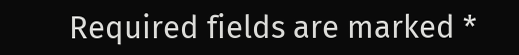Required fields are marked *